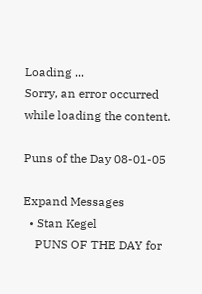Loading ...
Sorry, an error occurred while loading the content.

Puns of the Day 08-01-05

Expand Messages
  • Stan Kegel
    PUNS OF THE DAY for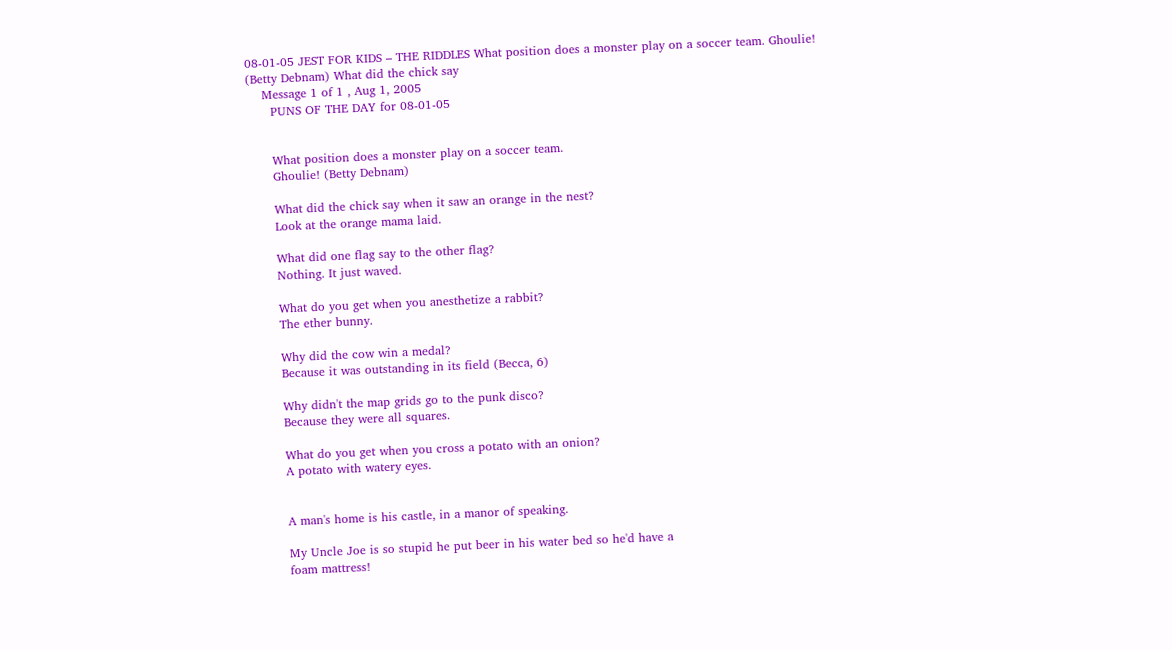08-01-05 JEST FOR KIDS – THE RIDDLES What position does a monster play on a soccer team. Ghoulie! (Betty Debnam) What did the chick say
    Message 1 of 1 , Aug 1, 2005
      PUNS OF THE DAY for 08-01-05


      What position does a monster play on a soccer team.
      Ghoulie! (Betty Debnam)

      What did the chick say when it saw an orange in the nest?
      Look at the orange mama laid.

      What did one flag say to the other flag?
      Nothing. It just waved.

      What do you get when you anesthetize a rabbit?
      The ether bunny.

      Why did the cow win a medal?
      Because it was outstanding in its field (Becca, 6)

      Why didn't the map grids go to the punk disco?
      Because they were all squares.

      What do you get when you cross a potato with an onion?
      A potato with watery eyes.


      A man's home is his castle, in a manor of speaking.

      My Uncle Joe is so stupid he put beer in his water bed so he'd have a
      foam mattress!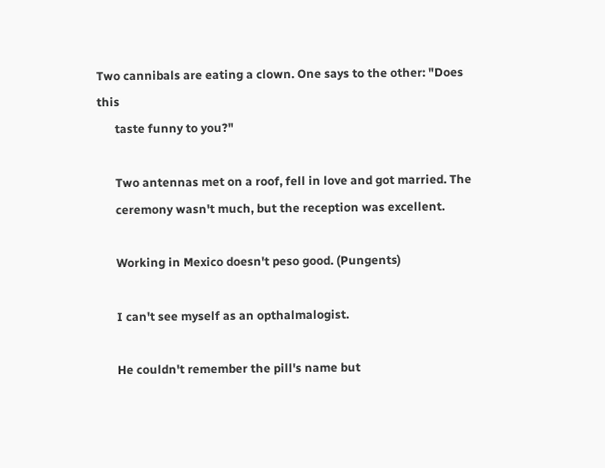Two cannibals are eating a clown. One says to the other: "Does this
      taste funny to you?"

      Two antennas met on a roof, fell in love and got married. The
      ceremony wasn't much, but the reception was excellent.

      Working in Mexico doesn't peso good. (Pungents)

      I can't see myself as an opthalmalogist.

      He couldn't remember the pill's name but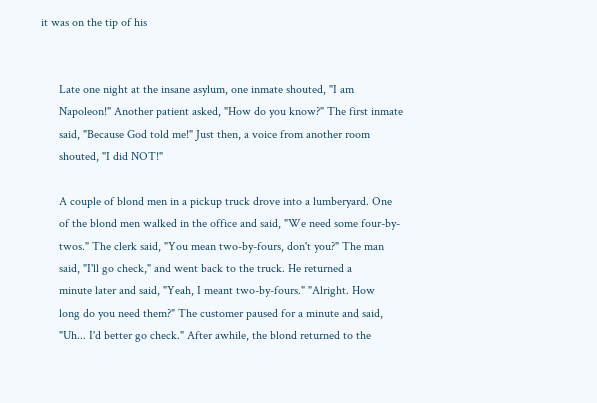it was on the tip of his


      Late one night at the insane asylum, one inmate shouted, "I am
      Napoleon!" Another patient asked, "How do you know?" The first inmate
      said, "Because God told me!" Just then, a voice from another room
      shouted, "I did NOT!"

      A couple of blond men in a pickup truck drove into a lumberyard. One
      of the blond men walked in the office and said, "We need some four-by-
      twos." The clerk said, "You mean two-by-fours, don't you?" The man
      said, "I'll go check," and went back to the truck. He returned a
      minute later and said, "Yeah, I meant two-by-fours." "Alright. How
      long do you need them?" The customer paused for a minute and said,
      "Uh... I'd better go check." After awhile, the blond returned to the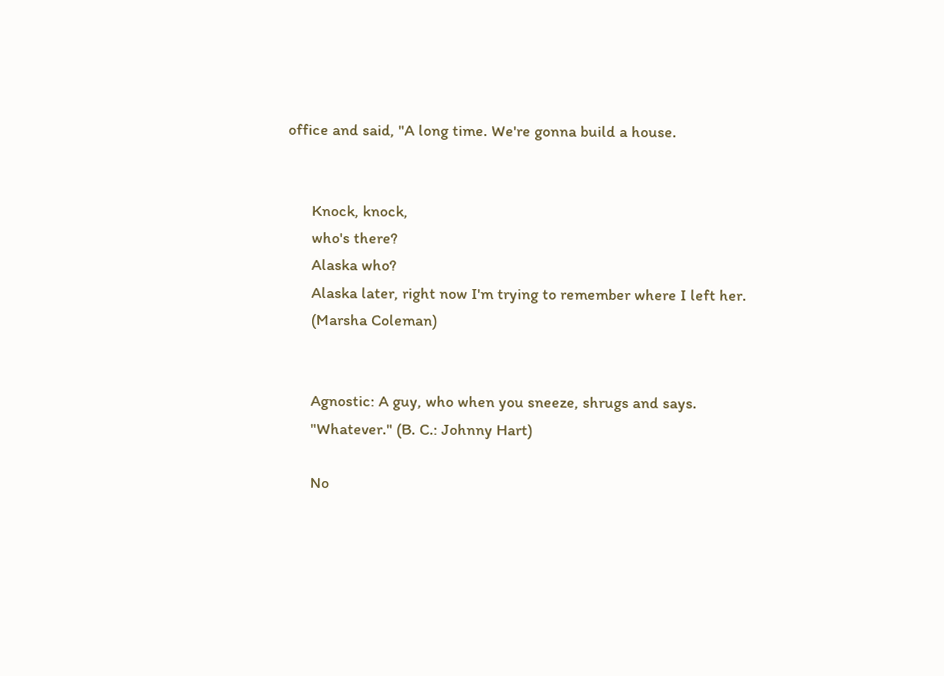office and said, "A long time. We're gonna build a house.


      Knock, knock,
      who's there?
      Alaska who?
      Alaska later, right now I'm trying to remember where I left her.
      (Marsha Coleman)


      Agnostic: A guy, who when you sneeze, shrugs and says.
      "Whatever." (B. C.: Johnny Hart)

      No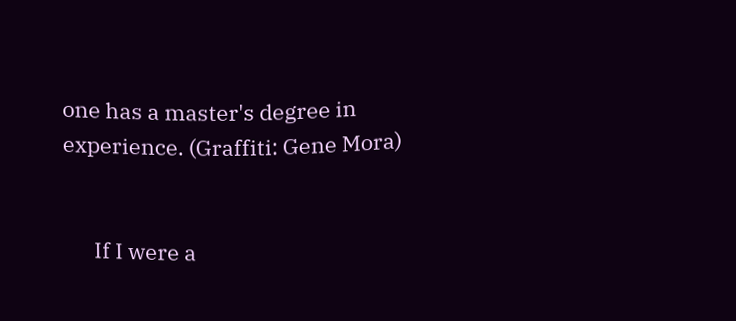one has a master's degree in experience. (Graffiti: Gene Mora)


      If I were a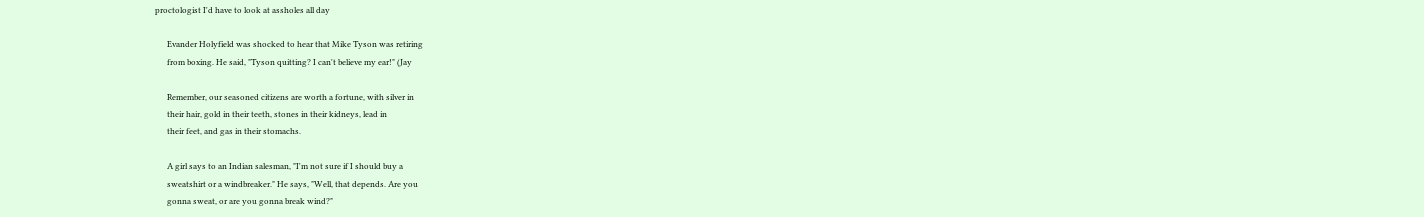proctologist I'd have to look at assholes all day

      Evander Holyfield was shocked to hear that Mike Tyson was retiring
      from boxing. He said, "Tyson quitting? I can't believe my ear!" (Jay

      Remember, our seasoned citizens are worth a fortune, with silver in
      their hair, gold in their teeth, stones in their kidneys, lead in
      their feet, and gas in their stomachs.

      A girl says to an Indian salesman, "I'm not sure if I should buy a
      sweatshirt or a windbreaker." He says, "Well, that depends. Are you
      gonna sweat, or are you gonna break wind?"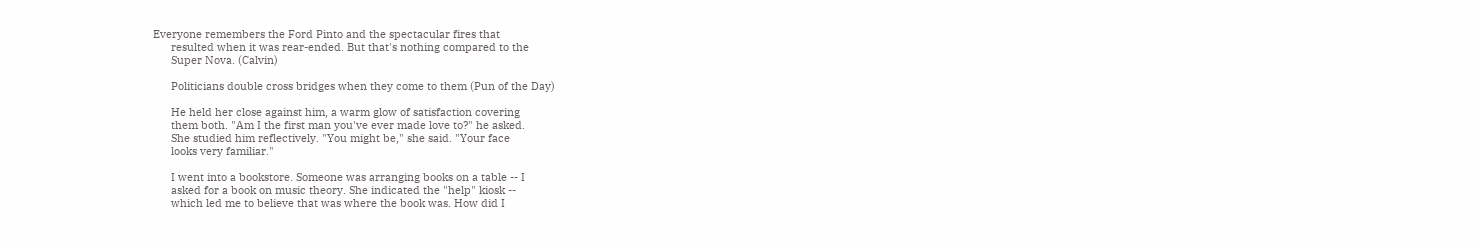Everyone remembers the Ford Pinto and the spectacular fires that
      resulted when it was rear-ended. But that's nothing compared to the
      Super Nova. (Calvin)

      Politicians double cross bridges when they come to them (Pun of the Day)

      He held her close against him, a warm glow of satisfaction covering
      them both. "Am I the first man you've ever made love to?" he asked.
      She studied him reflectively. "You might be," she said. "Your face
      looks very familiar."

      I went into a bookstore. Someone was arranging books on a table -- I
      asked for a book on music theory. She indicated the "help" kiosk --
      which led me to believe that was where the book was. How did I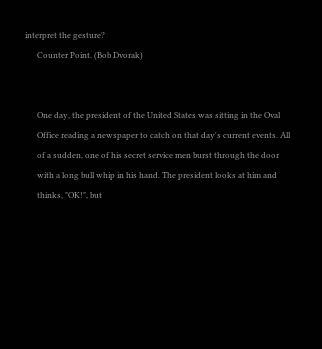interpret the gesture?
      Counter Point. (Bob Dvorak)


      One day, the president of the United States was sitting in the Oval
      Office reading a newspaper to catch on that day's current events. All
      of a sudden, one of his secret service men burst through the door
      with a long bull whip in his hand. The president looks at him and
      thinks, "OK!", but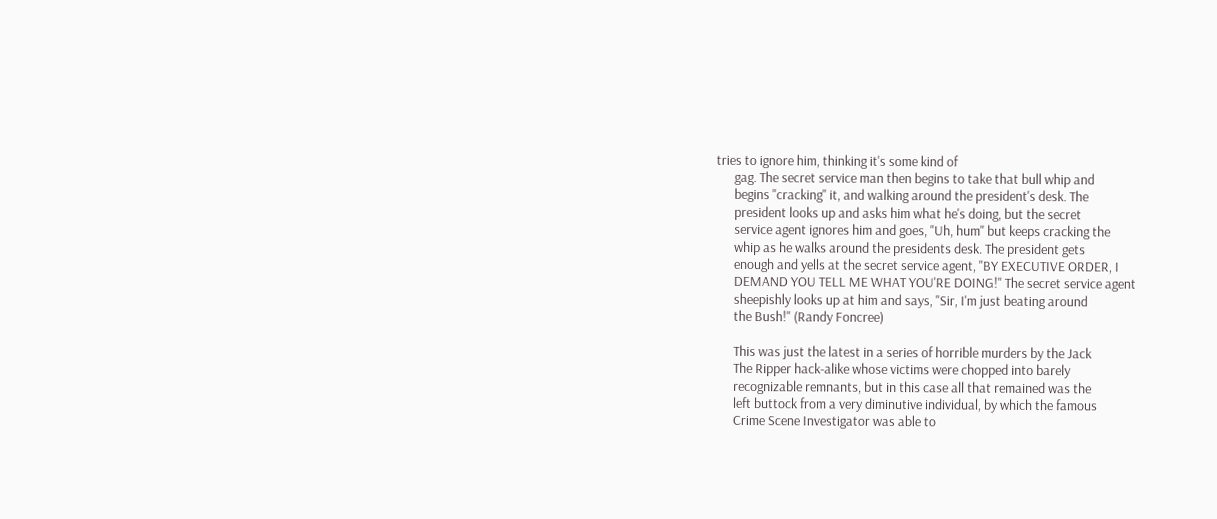tries to ignore him, thinking it's some kind of
      gag. The secret service man then begins to take that bull whip and
      begins "cracking" it, and walking around the president's desk. The
      president looks up and asks him what he's doing, but the secret
      service agent ignores him and goes, "Uh, hum" but keeps cracking the
      whip as he walks around the presidents desk. The president gets
      enough and yells at the secret service agent, "BY EXECUTIVE ORDER, I
      DEMAND YOU TELL ME WHAT YOU'RE DOING!" The secret service agent
      sheepishly looks up at him and says, "Sir, I'm just beating around
      the Bush!" (Randy Foncree)

      This was just the latest in a series of horrible murders by the Jack
      The Ripper hack-alike whose victims were chopped into barely
      recognizable remnants, but in this case all that remained was the
      left buttock from a very diminutive individual, by which the famous
      Crime Scene Investigator was able to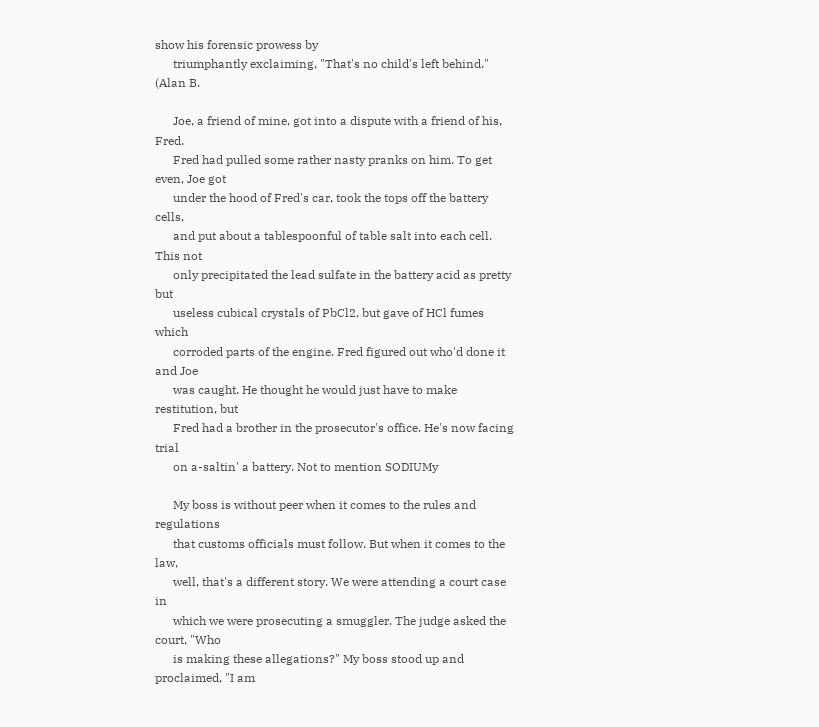show his forensic prowess by
      triumphantly exclaiming, "That's no child's left behind." (Alan B.

      Joe, a friend of mine, got into a dispute with a friend of his, Fred.
      Fred had pulled some rather nasty pranks on him. To get even, Joe got
      under the hood of Fred's car, took the tops off the battery cells,
      and put about a tablespoonful of table salt into each cell. This not
      only precipitated the lead sulfate in the battery acid as pretty but
      useless cubical crystals of PbCl2, but gave of HCl fumes which
      corroded parts of the engine. Fred figured out who'd done it and Joe
      was caught. He thought he would just have to make restitution, but
      Fred had a brother in the prosecutor's office. He's now facing trial
      on a-saltin' a battery. Not to mention SODIUMy

      My boss is without peer when it comes to the rules and regulations
      that customs officials must follow. But when it comes to the law,
      well, that's a different story. We were attending a court case in
      which we were prosecuting a smuggler. The judge asked the court, "Who
      is making these allegations?" My boss stood up and proclaimed, "I am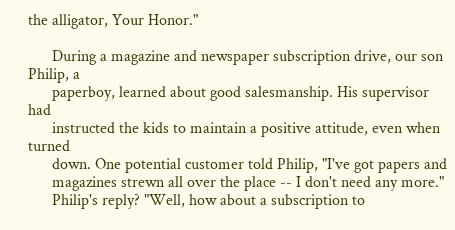the alligator, Your Honor."

      During a magazine and newspaper subscription drive, our son Philip, a
      paperboy, learned about good salesmanship. His supervisor had
      instructed the kids to maintain a positive attitude, even when turned
      down. One potential customer told Philip, "I've got papers and
      magazines strewn all over the place -- I don't need any more."
      Philip's reply? "Well, how about a subscription to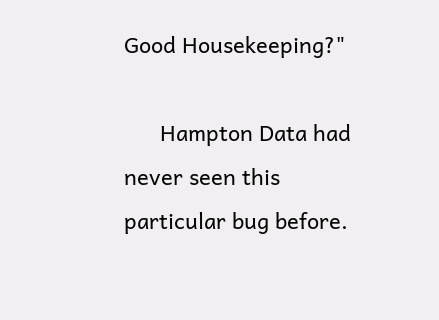Good Housekeeping?"

      Hampton Data had never seen this particular bug before.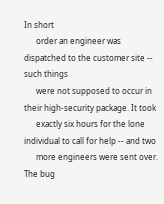In short
      order an engineer was dispatched to the customer site -- such things
      were not supposed to occur in their high-security package. It took
      exactly six hours for the lone individual to call for help -- and two
      more engineers were sent over. The bug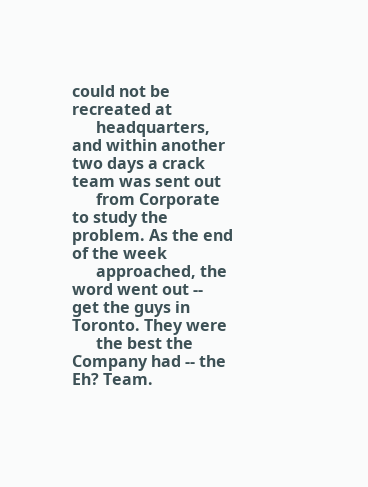could not be recreated at
      headquarters, and within another two days a crack team was sent out
      from Corporate to study the problem. As the end of the week
      approached, the word went out -- get the guys in Toronto. They were
      the best the Company had -- the Eh? Team.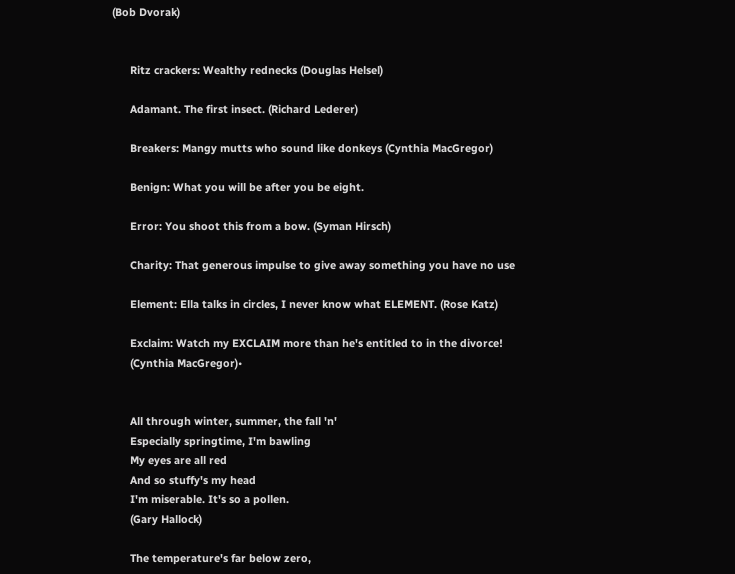(Bob Dvorak)


      Ritz crackers: Wealthy rednecks (Douglas Helsel)

      Adamant. The first insect. (Richard Lederer)

      Breakers: Mangy mutts who sound like donkeys (Cynthia MacGregor)

      Benign: What you will be after you be eight.

      Error: You shoot this from a bow. (Syman Hirsch)

      Charity: That generous impulse to give away something you have no use

      Element: Ella talks in circles, I never know what ELEMENT. (Rose Katz)

      Exclaim: Watch my EXCLAIM more than he's entitled to in the divorce!
      (Cynthia MacGregor)•


      All through winter, summer, the fall 'n'
      Especially springtime, I'm bawling
      My eyes are all red
      And so stuffy's my head
      I'm miserable. It's so a pollen.
      (Gary Hallock)

      The temperature's far below zero,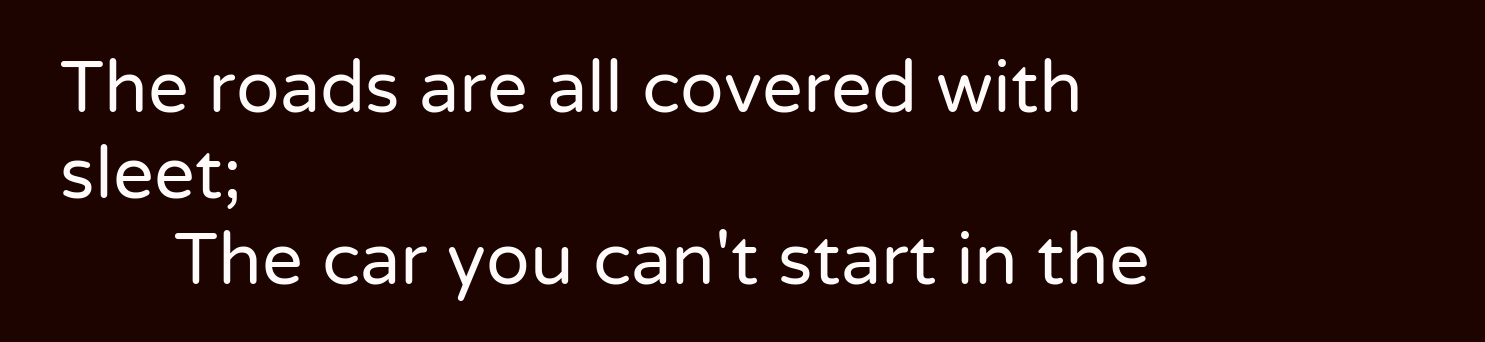The roads are all covered with sleet;
      The car you can't start in the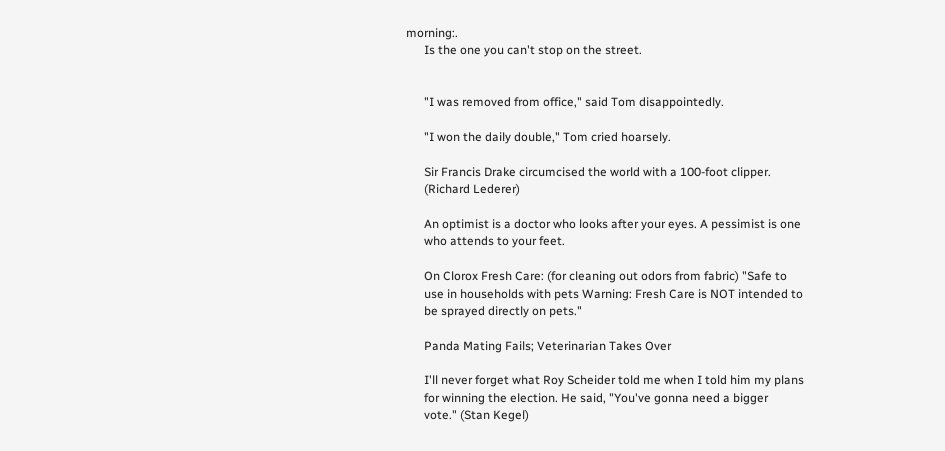morning:.
      Is the one you can't stop on the street.


      "I was removed from office," said Tom disappointedly.

      "I won the daily double," Tom cried hoarsely.

      Sir Francis Drake circumcised the world with a 100-foot clipper.
      (Richard Lederer)

      An optimist is a doctor who looks after your eyes. A pessimist is one
      who attends to your feet.

      On Clorox Fresh Care: (for cleaning out odors from fabric) "Safe to
      use in households with pets Warning: Fresh Care is NOT intended to
      be sprayed directly on pets."

      Panda Mating Fails; Veterinarian Takes Over

      I'll never forget what Roy Scheider told me when I told him my plans
      for winning the election. He said, "You've gonna need a bigger
      vote." (Stan Kegel)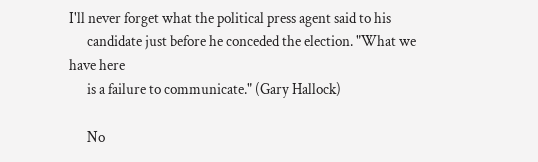I'll never forget what the political press agent said to his
      candidate just before he conceded the election. "What we have here
      is a failure to communicate." (Gary Hallock)

      No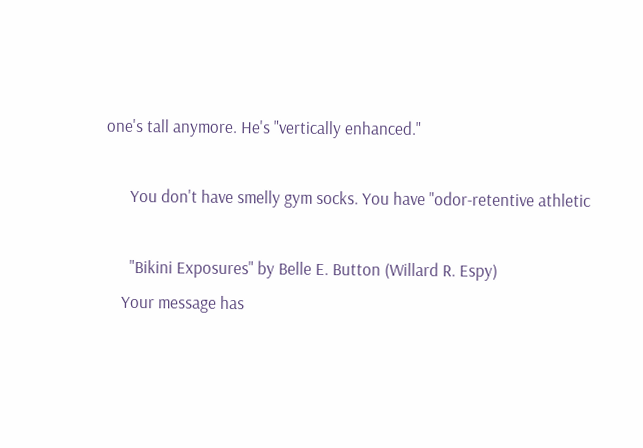one's tall anymore. He's "vertically enhanced."

      You don't have smelly gym socks. You have "odor-retentive athletic

      "Bikini Exposures" by Belle E. Button (Willard R. Espy)
    Your message has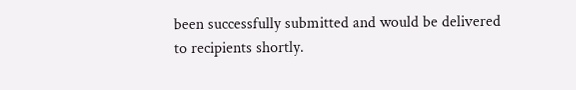been successfully submitted and would be delivered to recipients shortly.